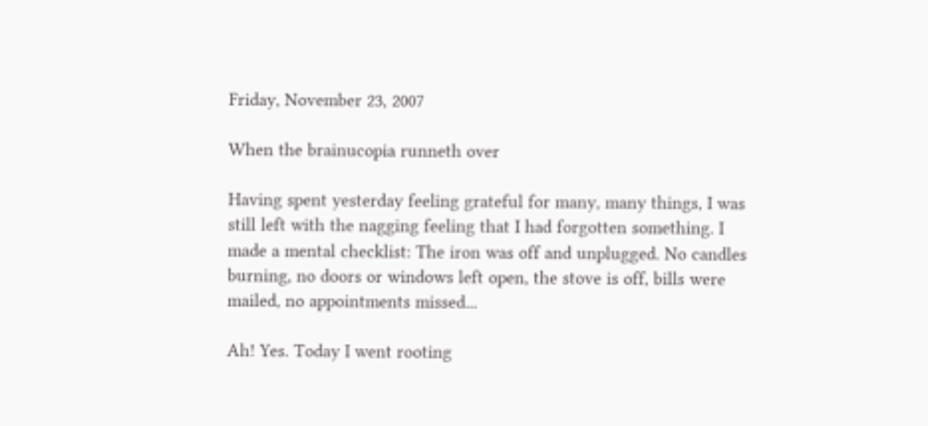Friday, November 23, 2007

When the brainucopia runneth over

Having spent yesterday feeling grateful for many, many things, I was still left with the nagging feeling that I had forgotten something. I made a mental checklist: The iron was off and unplugged. No candles burning, no doors or windows left open, the stove is off, bills were mailed, no appointments missed...

Ah! Yes. Today I went rooting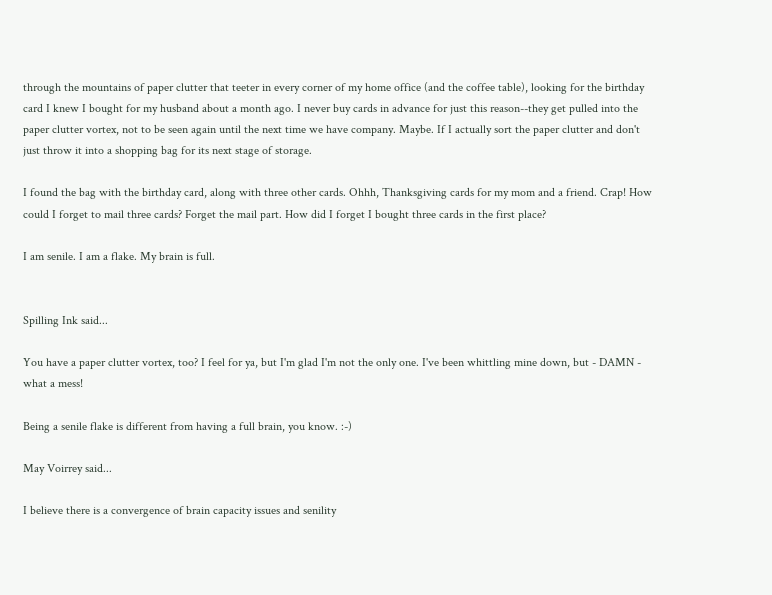through the mountains of paper clutter that teeter in every corner of my home office (and the coffee table), looking for the birthday card I knew I bought for my husband about a month ago. I never buy cards in advance for just this reason--they get pulled into the paper clutter vortex, not to be seen again until the next time we have company. Maybe. If I actually sort the paper clutter and don't just throw it into a shopping bag for its next stage of storage.

I found the bag with the birthday card, along with three other cards. Ohhh, Thanksgiving cards for my mom and a friend. Crap! How could I forget to mail three cards? Forget the mail part. How did I forget I bought three cards in the first place?

I am senile. I am a flake. My brain is full.


Spilling Ink said...

You have a paper clutter vortex, too? I feel for ya, but I'm glad I'm not the only one. I've been whittling mine down, but - DAMN - what a mess!

Being a senile flake is different from having a full brain, you know. :-)

May Voirrey said...

I believe there is a convergence of brain capacity issues and senility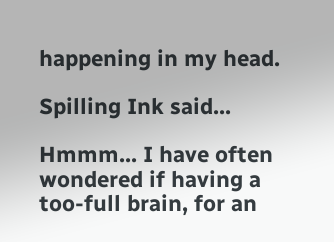happening in my head.

Spilling Ink said...

Hmmm... I have often wondered if having a too-full brain, for an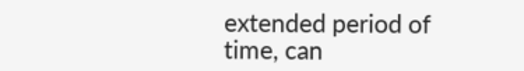extended period of time, can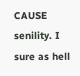CAUSE senility. I sure as hell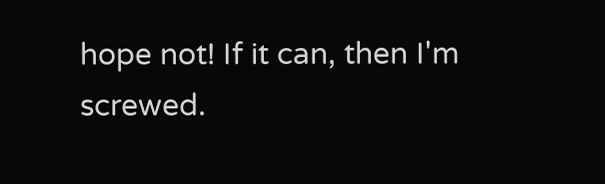hope not! If it can, then I'm screwed.